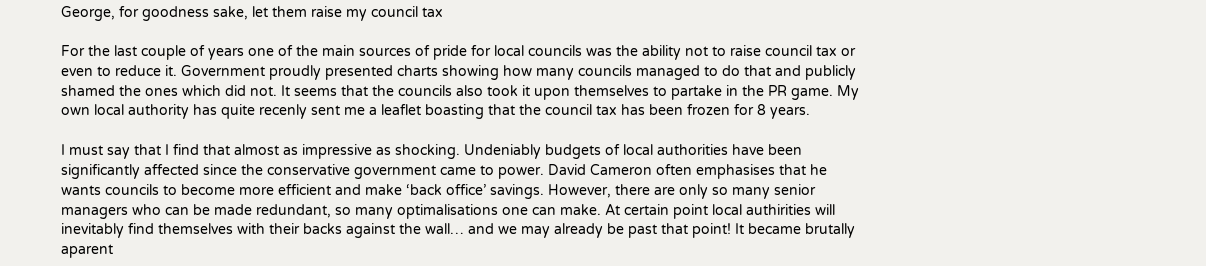George, for goodness sake, let them raise my council tax

For the last couple of years one of the main sources of pride for local councils was the ability not to raise council tax or even to reduce it. Government proudly presented charts showing how many councils managed to do that and publicly shamed the ones which did not. It seems that the councils also took it upon themselves to partake in the PR game. My own local authority has quite recenly sent me a leaflet boasting that the council tax has been frozen for 8 years.

I must say that I find that almost as impressive as shocking. Undeniably budgets of local authorities have been significantly affected since the conservative government came to power. David Cameron often emphasises that he wants councils to become more efficient and make ‘back office’ savings. However, there are only so many senior managers who can be made redundant, so many optimalisations one can make. At certain point local authirities will inevitably find themselves with their backs against the wall… and we may already be past that point! It became brutally aparent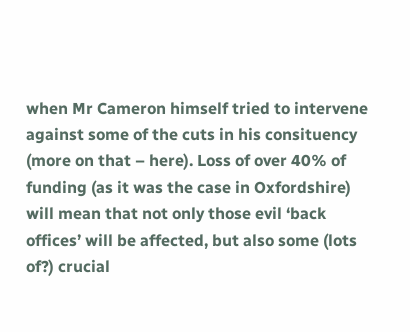when Mr Cameron himself tried to intervene against some of the cuts in his consituency (more on that – here). Loss of over 40% of funding (as it was the case in Oxfordshire) will mean that not only those evil ‘back offices’ will be affected, but also some (lots of?) crucial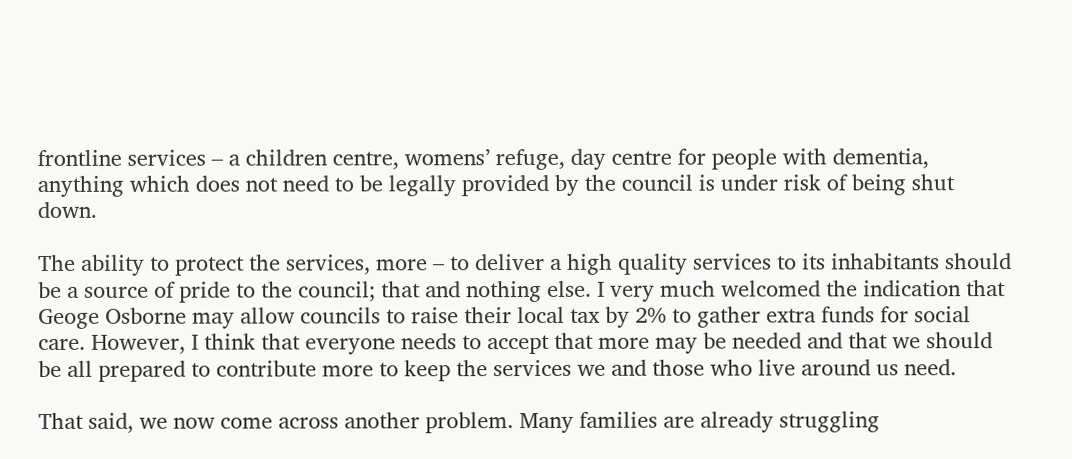frontline services – a children centre, womens’ refuge, day centre for people with dementia, anything which does not need to be legally provided by the council is under risk of being shut down.

The ability to protect the services, more – to deliver a high quality services to its inhabitants should be a source of pride to the council; that and nothing else. I very much welcomed the indication that Geoge Osborne may allow councils to raise their local tax by 2% to gather extra funds for social care. However, I think that everyone needs to accept that more may be needed and that we should be all prepared to contribute more to keep the services we and those who live around us need.

That said, we now come across another problem. Many families are already struggling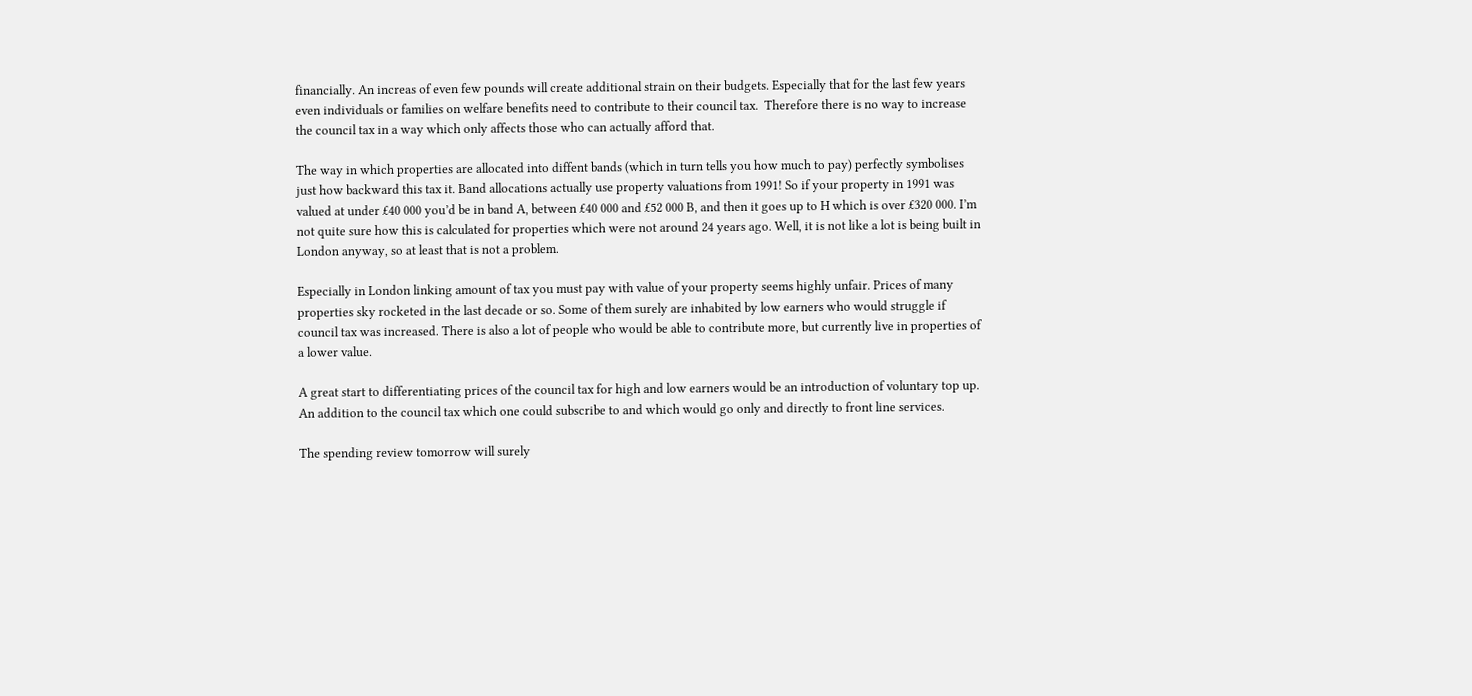financially. An increas of even few pounds will create additional strain on their budgets. Especially that for the last few years even individuals or families on welfare benefits need to contribute to their council tax.  Therefore there is no way to increase the council tax in a way which only affects those who can actually afford that.

The way in which properties are allocated into diffent bands (which in turn tells you how much to pay) perfectly symbolises just how backward this tax it. Band allocations actually use property valuations from 1991! So if your property in 1991 was valued at under £40 000 you’d be in band A, between £40 000 and £52 000 B, and then it goes up to H which is over £320 000. I’m not quite sure how this is calculated for properties which were not around 24 years ago. Well, it is not like a lot is being built in London anyway, so at least that is not a problem.

Especially in London linking amount of tax you must pay with value of your property seems highly unfair. Prices of many properties sky rocketed in the last decade or so. Some of them surely are inhabited by low earners who would struggle if council tax was increased. There is also a lot of people who would be able to contribute more, but currently live in properties of a lower value.

A great start to differentiating prices of the council tax for high and low earners would be an introduction of voluntary top up. An addition to the council tax which one could subscribe to and which would go only and directly to front line services.

The spending review tomorrow will surely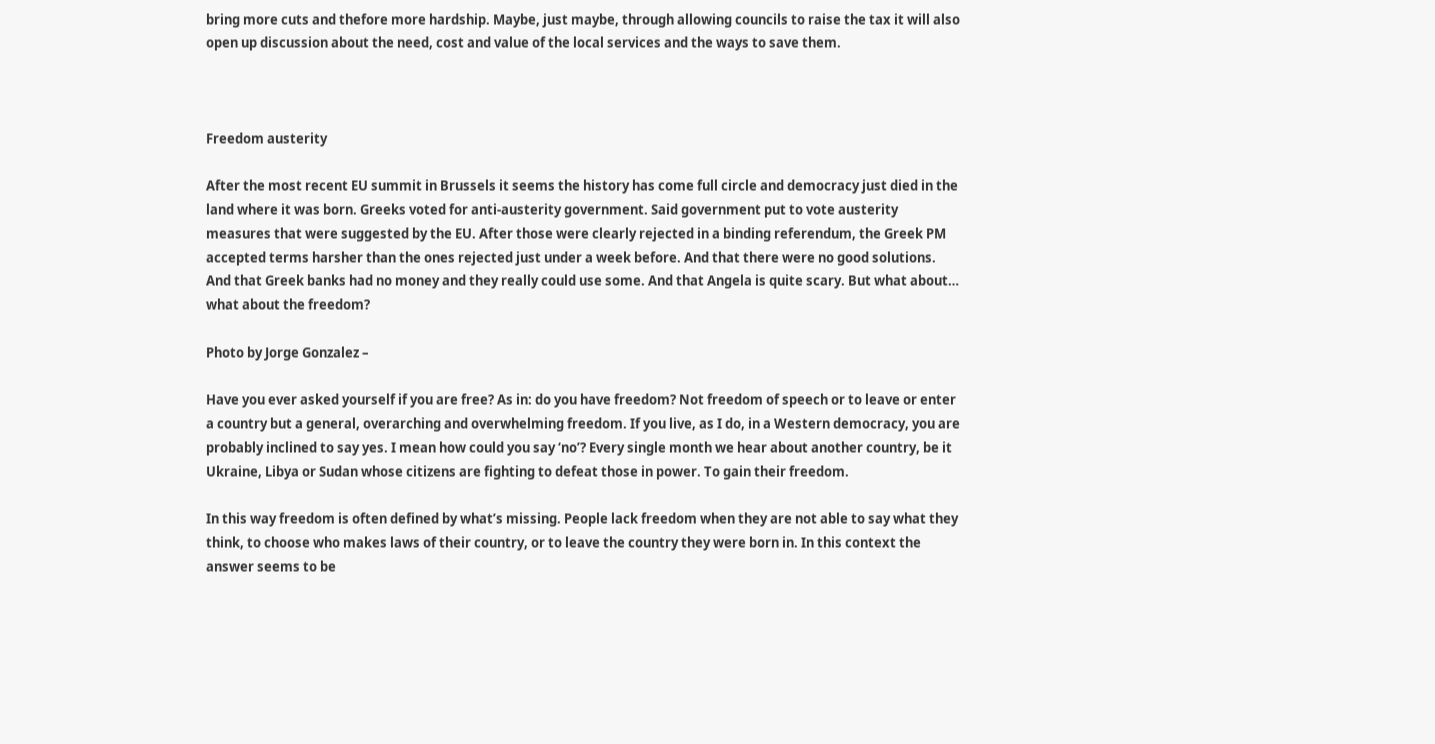bring more cuts and thefore more hardship. Maybe, just maybe, through allowing councils to raise the tax it will also open up discussion about the need, cost and value of the local services and the ways to save them.



Freedom austerity

After the most recent EU summit in Brussels it seems the history has come full circle and democracy just died in the land where it was born. Greeks voted for anti-austerity government. Said government put to vote austerity measures that were suggested by the EU. After those were clearly rejected in a binding referendum, the Greek PM accepted terms harsher than the ones rejected just under a week before. And that there were no good solutions. And that Greek banks had no money and they really could use some. And that Angela is quite scary. But what about… what about the freedom?

Photo by Jorge Gonzalez –

Have you ever asked yourself if you are free? As in: do you have freedom? Not freedom of speech or to leave or enter a country but a general, overarching and overwhelming freedom. If you live, as I do, in a Western democracy, you are probably inclined to say yes. I mean how could you say ‘no’? Every single month we hear about another country, be it Ukraine, Libya or Sudan whose citizens are fighting to defeat those in power. To gain their freedom.

In this way freedom is often defined by what’s missing. People lack freedom when they are not able to say what they think, to choose who makes laws of their country, or to leave the country they were born in. In this context the answer seems to be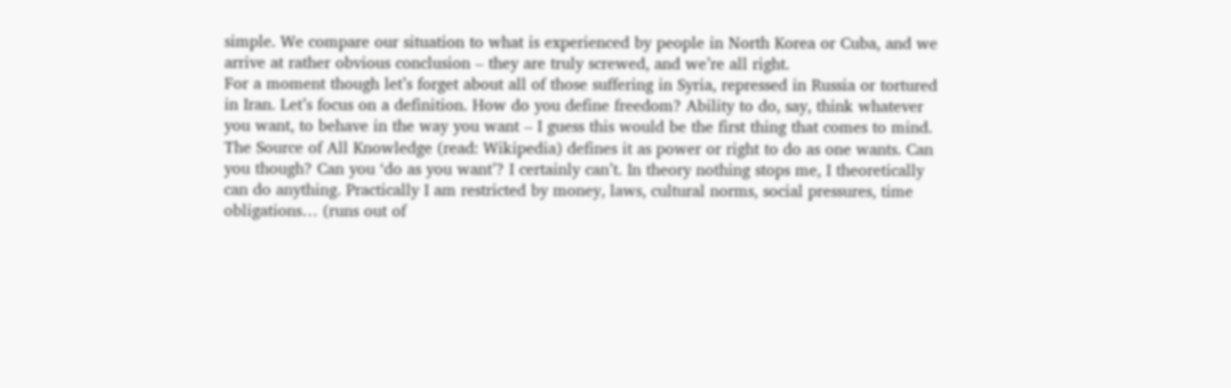simple. We compare our situation to what is experienced by people in North Korea or Cuba, and we arrive at rather obvious conclusion – they are truly screwed, and we’re all right.
For a moment though let’s forget about all of those suffering in Syria, repressed in Russia or tortured in Iran. Let’s focus on a definition. How do you define freedom? Ability to do, say, think whatever you want, to behave in the way you want – I guess this would be the first thing that comes to mind. The Source of All Knowledge (read: Wikipedia) defines it as power or right to do as one wants. Can you though? Can you ‘do as you want’? I certainly can’t. In theory nothing stops me, I theoretically can do anything. Practically I am restricted by money, laws, cultural norms, social pressures, time obligations… (runs out of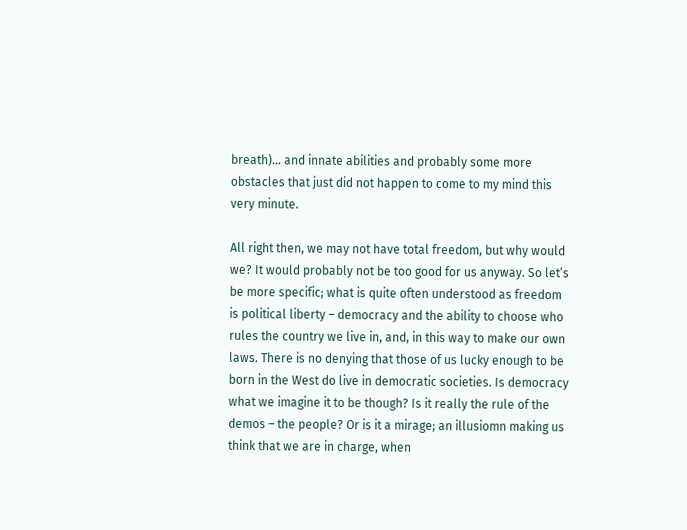breath)… and innate abilities and probably some more obstacles that just did not happen to come to my mind this very minute.

All right then, we may not have total freedom, but why would we? It would probably not be too good for us anyway. So let’s be more specific; what is quite often understood as freedom is political liberty – democracy and the ability to choose who rules the country we live in, and, in this way to make our own laws. There is no denying that those of us lucky enough to be born in the West do live in democratic societies. Is democracy what we imagine it to be though? Is it really the rule of the demos – the people? Or is it a mirage; an illusiomn making us think that we are in charge, when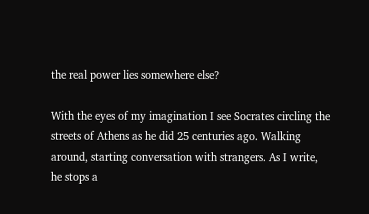the real power lies somewhere else?

With the eyes of my imagination I see Socrates circling the streets of Athens as he did 25 centuries ago. Walking around, starting conversation with strangers. As I write, he stops a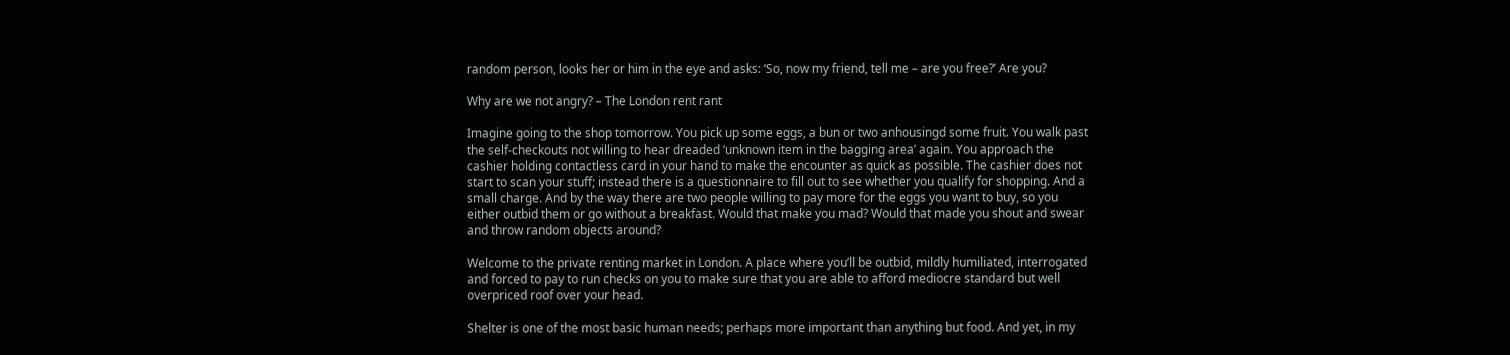random person, looks her or him in the eye and asks: ‘So, now my friend, tell me – are you free?’ Are you?

Why are we not angry? – The London rent rant

Imagine going to the shop tomorrow. You pick up some eggs, a bun or two anhousingd some fruit. You walk past the self-checkouts not willing to hear dreaded ‘unknown item in the bagging area’ again. You approach the cashier holding contactless card in your hand to make the encounter as quick as possible. The cashier does not start to scan your stuff; instead there is a questionnaire to fill out to see whether you qualify for shopping. And a small charge. And by the way there are two people willing to pay more for the eggs you want to buy, so you either outbid them or go without a breakfast. Would that make you mad? Would that made you shout and swear and throw random objects around?

Welcome to the private renting market in London. A place where you’ll be outbid, mildly humiliated, interrogated and forced to pay to run checks on you to make sure that you are able to afford mediocre standard but well overpriced roof over your head.

Shelter is one of the most basic human needs; perhaps more important than anything but food. And yet, in my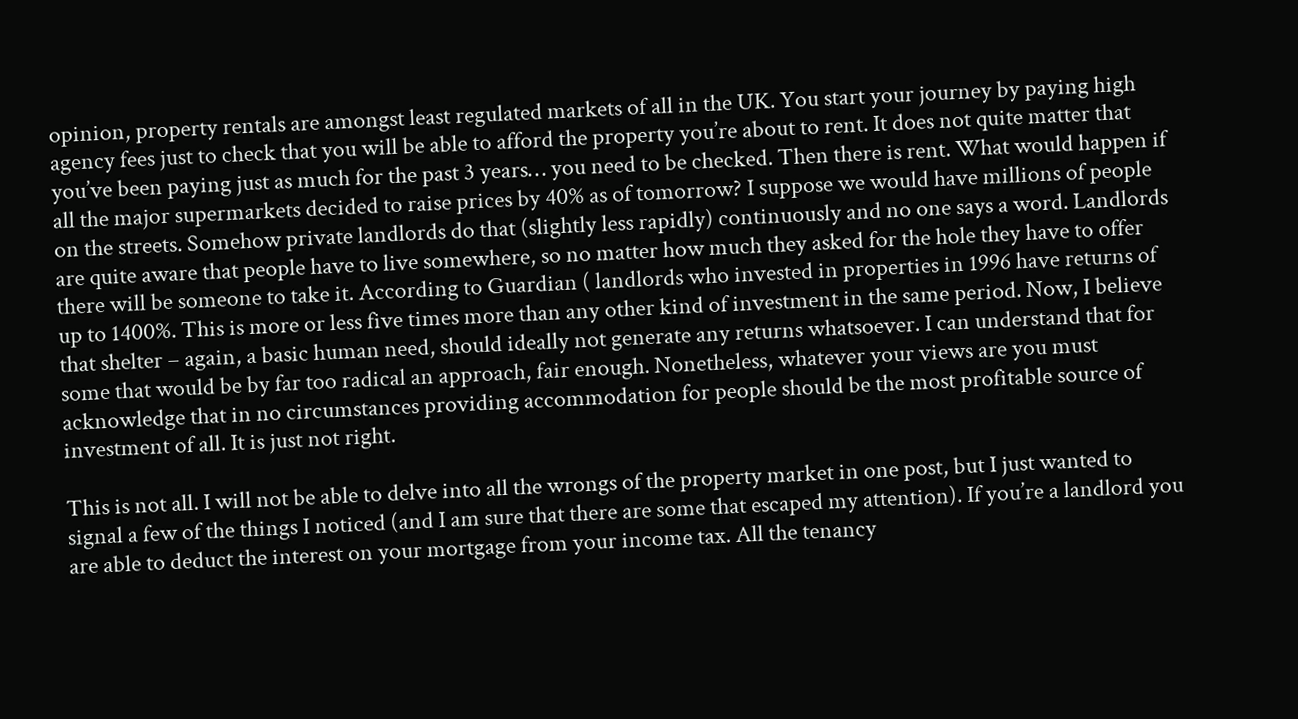opinion, property rentals are amongst least regulated markets of all in the UK. You start your journey by paying high agency fees just to check that you will be able to afford the property you’re about to rent. It does not quite matter that you’ve been paying just as much for the past 3 years… you need to be checked. Then there is rent. What would happen if all the major supermarkets decided to raise prices by 40% as of tomorrow? I suppose we would have millions of people on the streets. Somehow private landlords do that (slightly less rapidly) continuously and no one says a word. Landlords are quite aware that people have to live somewhere, so no matter how much they asked for the hole they have to offer there will be someone to take it. According to Guardian ( landlords who invested in properties in 1996 have returns of up to 1400%. This is more or less five times more than any other kind of investment in the same period. Now, I believe that shelter – again, a basic human need, should ideally not generate any returns whatsoever. I can understand that for some that would be by far too radical an approach, fair enough. Nonetheless, whatever your views are you must acknowledge that in no circumstances providing accommodation for people should be the most profitable source of investment of all. It is just not right.

This is not all. I will not be able to delve into all the wrongs of the property market in one post, but I just wanted to signal a few of the things I noticed (and I am sure that there are some that escaped my attention). If you’re a landlord you are able to deduct the interest on your mortgage from your income tax. All the tenancy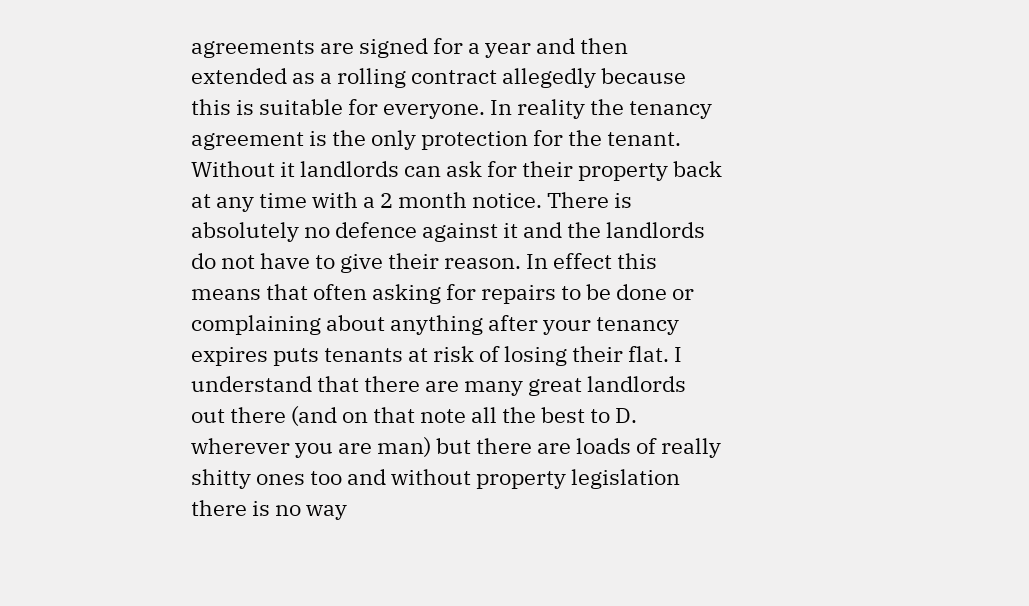agreements are signed for a year and then extended as a rolling contract allegedly because this is suitable for everyone. In reality the tenancy agreement is the only protection for the tenant. Without it landlords can ask for their property back at any time with a 2 month notice. There is absolutely no defence against it and the landlords do not have to give their reason. In effect this means that often asking for repairs to be done or complaining about anything after your tenancy expires puts tenants at risk of losing their flat. I understand that there are many great landlords out there (and on that note all the best to D. wherever you are man) but there are loads of really shitty ones too and without property legislation there is no way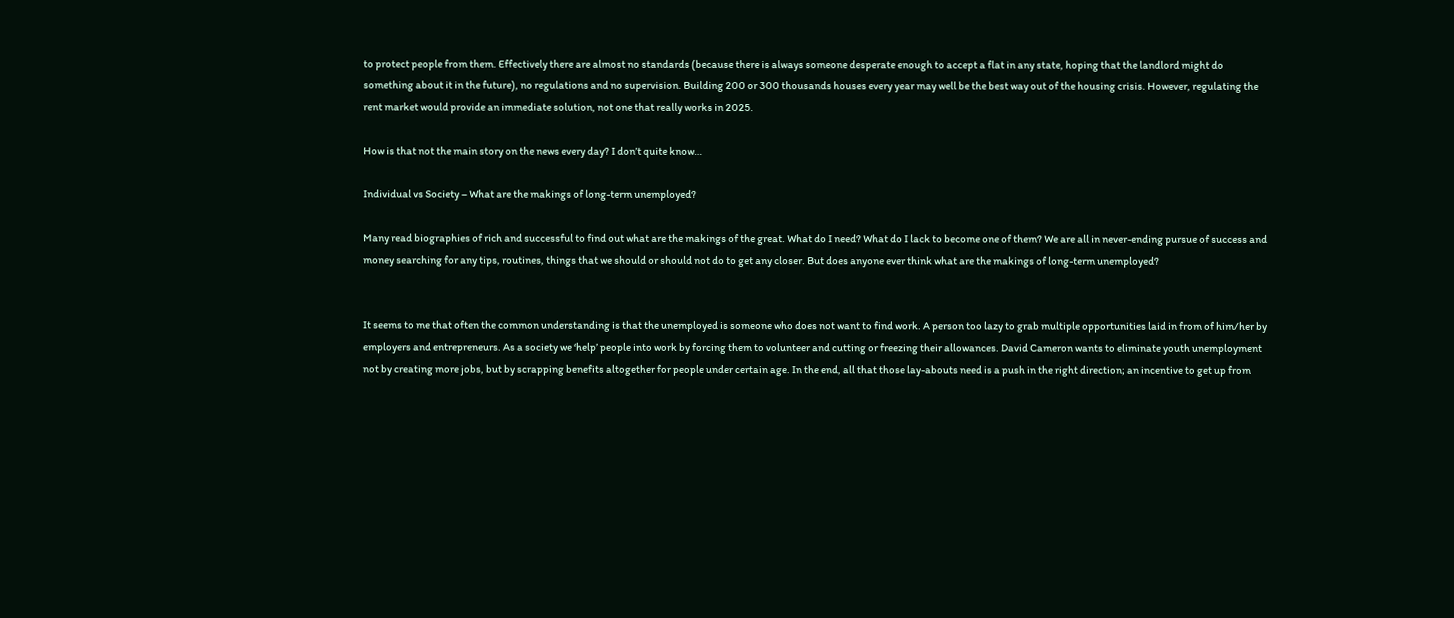to protect people from them. Effectively there are almost no standards (because there is always someone desperate enough to accept a flat in any state, hoping that the landlord might do something about it in the future), no regulations and no supervision. Building 200 or 300 thousands houses every year may well be the best way out of the housing crisis. However, regulating the rent market would provide an immediate solution, not one that really works in 2025.

How is that not the main story on the news every day? I don’t quite know…

Individual vs Society – What are the makings of long-term unemployed?

Many read biographies of rich and successful to find out what are the makings of the great. What do I need? What do I lack to become one of them? We are all in never-ending pursue of success and money searching for any tips, routines, things that we should or should not do to get any closer. But does anyone ever think what are the makings of long-term unemployed?


It seems to me that often the common understanding is that the unemployed is someone who does not want to find work. A person too lazy to grab multiple opportunities laid in from of him/her by employers and entrepreneurs. As a society we ‘help’ people into work by forcing them to volunteer and cutting or freezing their allowances. David Cameron wants to eliminate youth unemployment not by creating more jobs, but by scrapping benefits altogether for people under certain age. In the end, all that those lay-abouts need is a push in the right direction; an incentive to get up from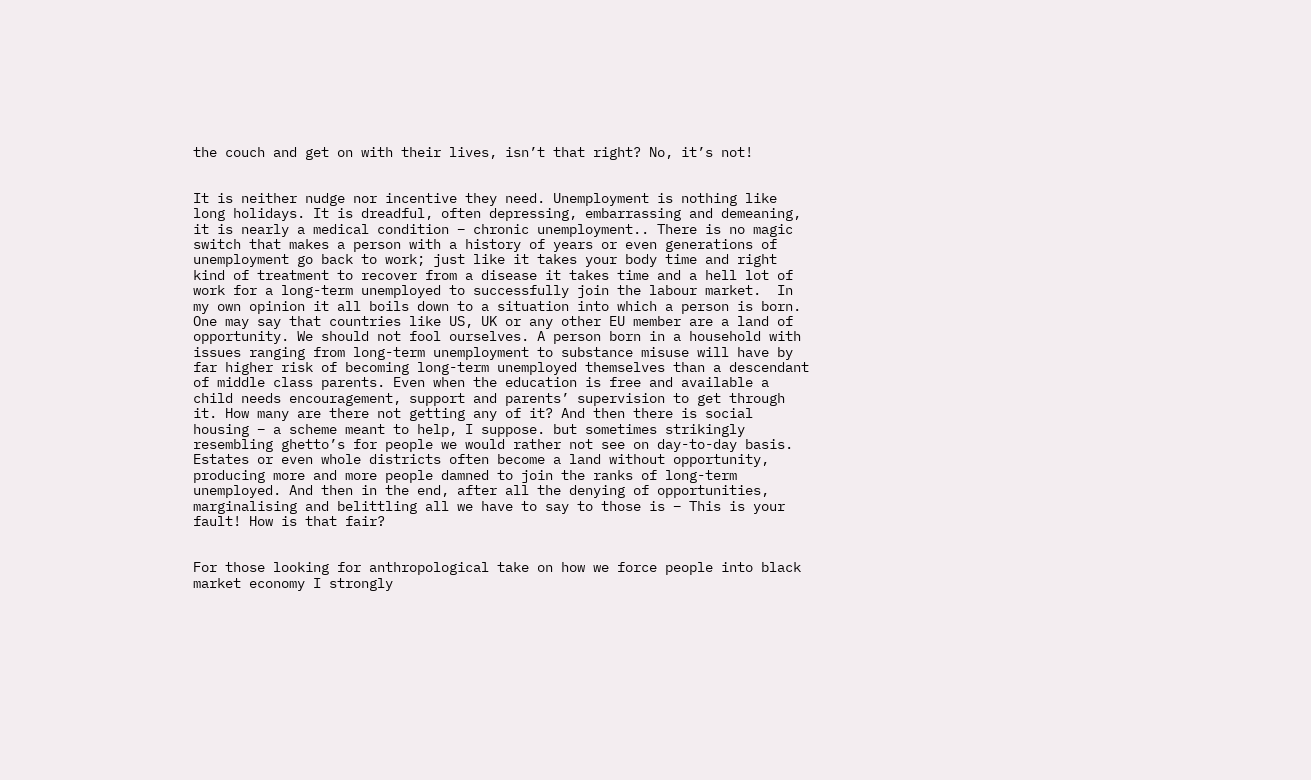the couch and get on with their lives, isn’t that right? No, it’s not!


It is neither nudge nor incentive they need. Unemployment is nothing like long holidays. It is dreadful, often depressing, embarrassing and demeaning, it is nearly a medical condition – chronic unemployment.. There is no magic switch that makes a person with a history of years or even generations of unemployment go back to work; just like it takes your body time and right kind of treatment to recover from a disease it takes time and a hell lot of work for a long-term unemployed to successfully join the labour market.  In my own opinion it all boils down to a situation into which a person is born. One may say that countries like US, UK or any other EU member are a land of opportunity. We should not fool ourselves. A person born in a household with issues ranging from long-term unemployment to substance misuse will have by far higher risk of becoming long-term unemployed themselves than a descendant of middle class parents. Even when the education is free and available a child needs encouragement, support and parents’ supervision to get through it. How many are there not getting any of it? And then there is social housing – a scheme meant to help, I suppose. but sometimes strikingly resembling ghetto’s for people we would rather not see on day-to-day basis. Estates or even whole districts often become a land without opportunity, producing more and more people damned to join the ranks of long-term unemployed. And then in the end, after all the denying of opportunities, marginalising and belittling all we have to say to those is – This is your fault! How is that fair?


For those looking for anthropological take on how we force people into black market economy I strongly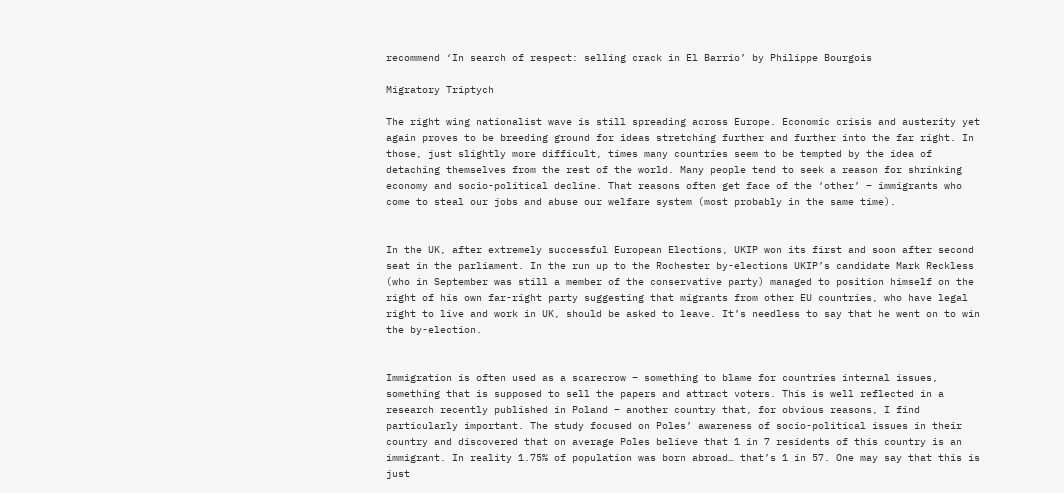recommend ‘In search of respect: selling crack in El Barrio’ by Philippe Bourgois

Migratory Triptych

The right wing nationalist wave is still spreading across Europe. Economic crisis and austerity yet again proves to be breeding ground for ideas stretching further and further into the far right. In those, just slightly more difficult, times many countries seem to be tempted by the idea of detaching themselves from the rest of the world. Many people tend to seek a reason for shrinking economy and socio-political decline. That reasons often get face of the ‘other’ – immigrants who come to steal our jobs and abuse our welfare system (most probably in the same time).


In the UK, after extremely successful European Elections, UKIP won its first and soon after second seat in the parliament. In the run up to the Rochester by-elections UKIP’s candidate Mark Reckless (who in September was still a member of the conservative party) managed to position himself on the right of his own far-right party suggesting that migrants from other EU countries, who have legal right to live and work in UK, should be asked to leave. It’s needless to say that he went on to win the by-election.


Immigration is often used as a scarecrow – something to blame for countries internal issues, something that is supposed to sell the papers and attract voters. This is well reflected in a research recently published in Poland – another country that, for obvious reasons, I find particularly important. The study focused on Poles’ awareness of socio-political issues in their country and discovered that on average Poles believe that 1 in 7 residents of this country is an immigrant. In reality 1.75% of population was born abroad… that’s 1 in 57. One may say that this is just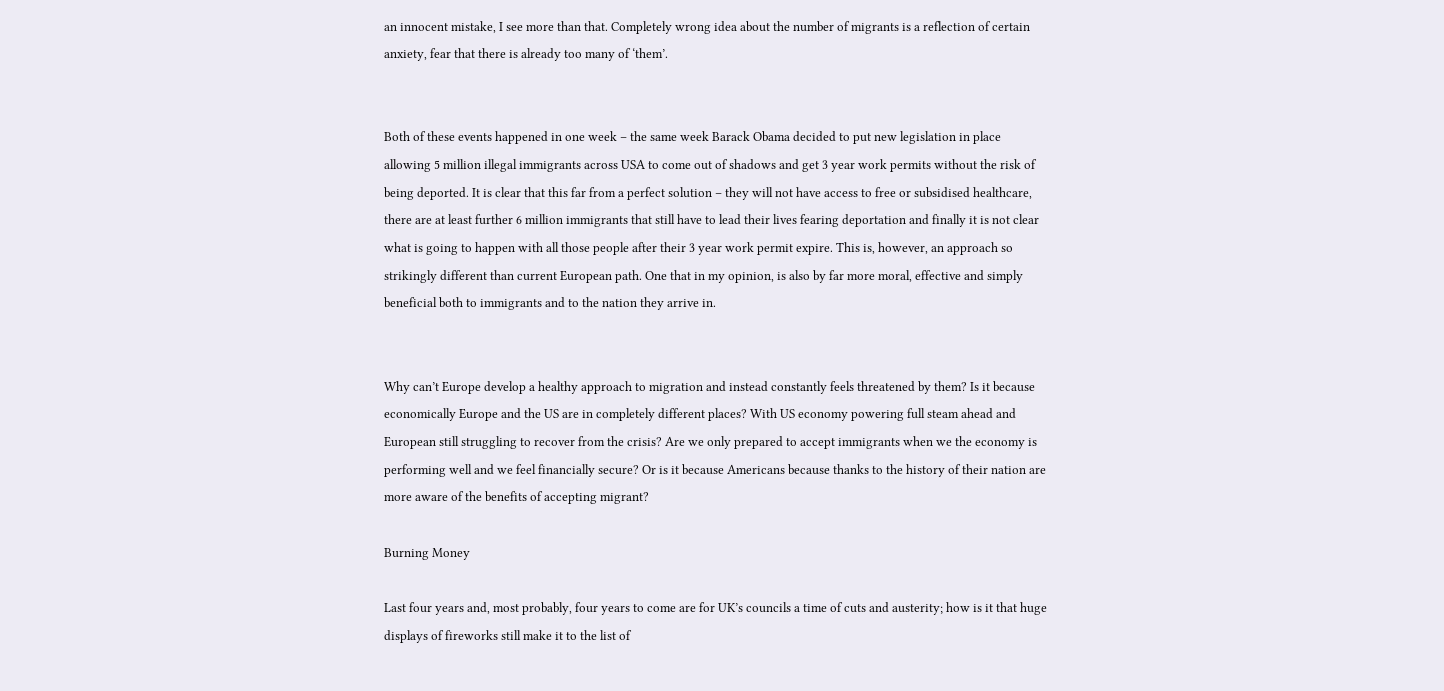an innocent mistake, I see more than that. Completely wrong idea about the number of migrants is a reflection of certain anxiety, fear that there is already too many of ‘them’.


Both of these events happened in one week – the same week Barack Obama decided to put new legislation in place allowing 5 million illegal immigrants across USA to come out of shadows and get 3 year work permits without the risk of being deported. It is clear that this far from a perfect solution – they will not have access to free or subsidised healthcare, there are at least further 6 million immigrants that still have to lead their lives fearing deportation and finally it is not clear what is going to happen with all those people after their 3 year work permit expire. This is, however, an approach so strikingly different than current European path. One that in my opinion, is also by far more moral, effective and simply beneficial both to immigrants and to the nation they arrive in.


Why can’t Europe develop a healthy approach to migration and instead constantly feels threatened by them? Is it because economically Europe and the US are in completely different places? With US economy powering full steam ahead and European still struggling to recover from the crisis? Are we only prepared to accept immigrants when we the economy is performing well and we feel financially secure? Or is it because Americans because thanks to the history of their nation are more aware of the benefits of accepting migrant?

Burning Money

Last four years and, most probably, four years to come are for UK’s councils a time of cuts and austerity; how is it that huge displays of fireworks still make it to the list of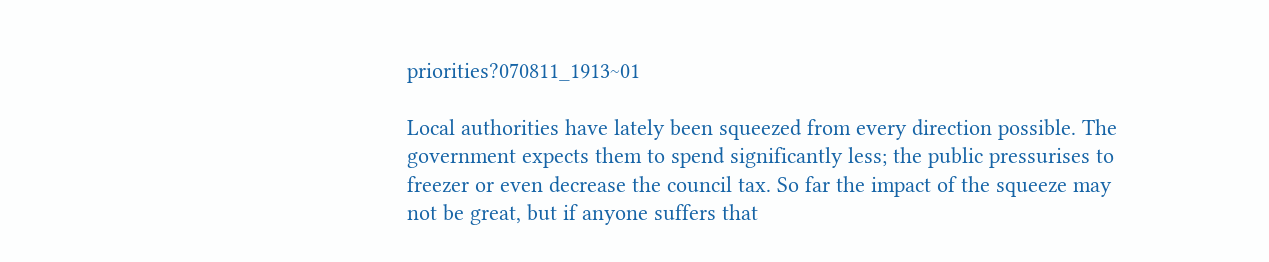priorities?070811_1913~01

Local authorities have lately been squeezed from every direction possible. The government expects them to spend significantly less; the public pressurises to freezer or even decrease the council tax. So far the impact of the squeeze may not be great, but if anyone suffers that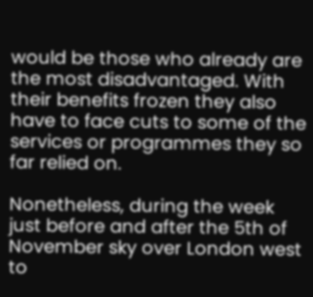would be those who already are the most disadvantaged. With their benefits frozen they also have to face cuts to some of the services or programmes they so far relied on.

Nonetheless, during the week just before and after the 5th of November sky over London west to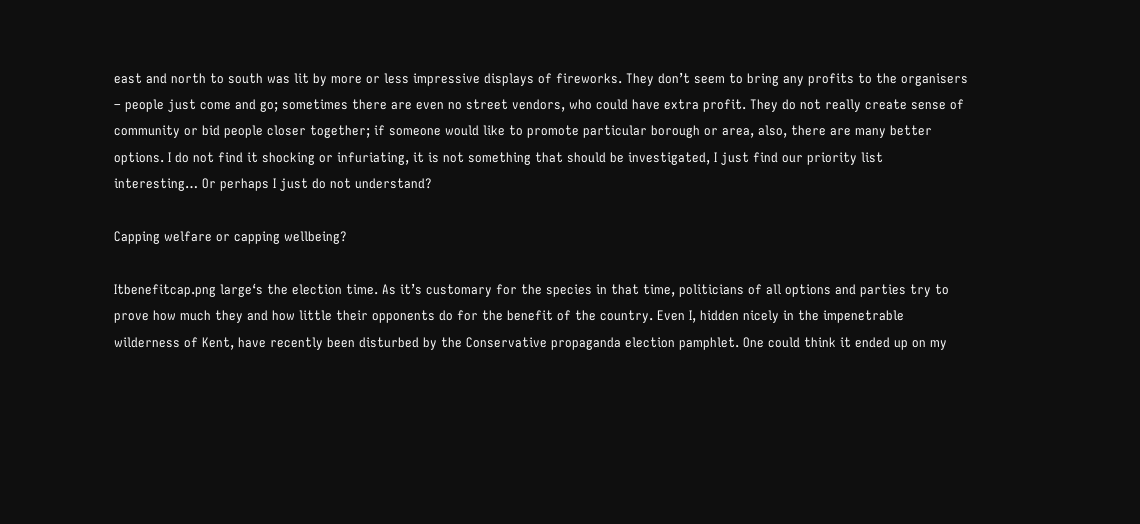east and north to south was lit by more or less impressive displays of fireworks. They don’t seem to bring any profits to the organisers – people just come and go; sometimes there are even no street vendors, who could have extra profit. They do not really create sense of community or bid people closer together; if someone would like to promote particular borough or area, also, there are many better options. I do not find it shocking or infuriating, it is not something that should be investigated, I just find our priority list interesting… Or perhaps I just do not understand?

Capping welfare or capping wellbeing?

Itbenefitcap.png large‘s the election time. As it’s customary for the species in that time, politicians of all options and parties try to prove how much they and how little their opponents do for the benefit of the country. Even I, hidden nicely in the impenetrable wilderness of Kent, have recently been disturbed by the Conservative propaganda election pamphlet. One could think it ended up on my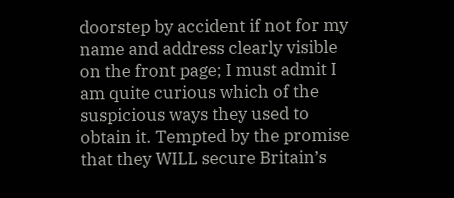doorstep by accident if not for my name and address clearly visible on the front page; I must admit I am quite curious which of the suspicious ways they used to obtain it. Tempted by the promise that they WILL secure Britain’s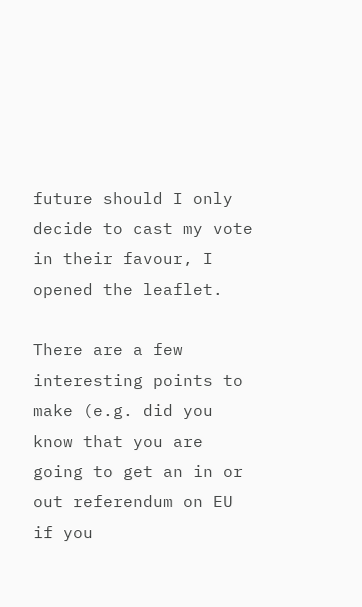future should I only decide to cast my vote in their favour, I opened the leaflet.

There are a few interesting points to make (e.g. did you know that you are going to get an in or out referendum on EU if you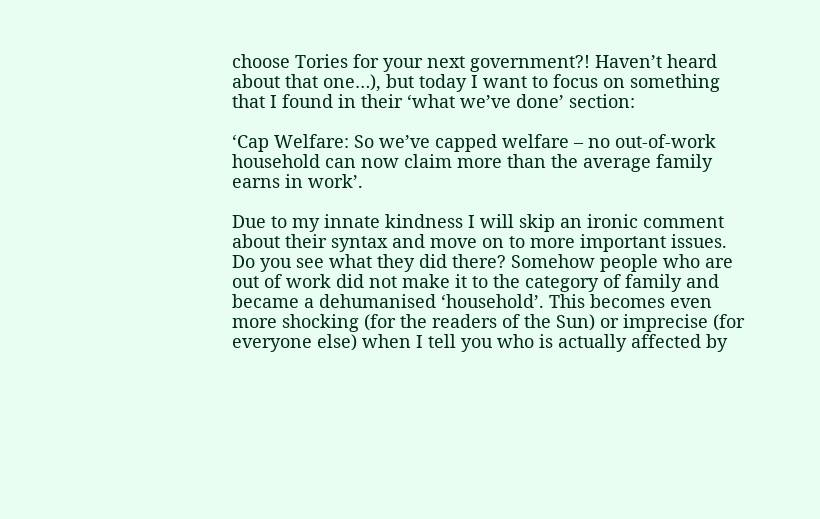choose Tories for your next government?! Haven’t heard about that one…), but today I want to focus on something that I found in their ‘what we’ve done’ section:

‘Cap Welfare: So we’ve capped welfare – no out-of-work household can now claim more than the average family earns in work’.

Due to my innate kindness I will skip an ironic comment about their syntax and move on to more important issues. Do you see what they did there? Somehow people who are out of work did not make it to the category of family and became a dehumanised ‘household’. This becomes even more shocking (for the readers of the Sun) or imprecise (for everyone else) when I tell you who is actually affected by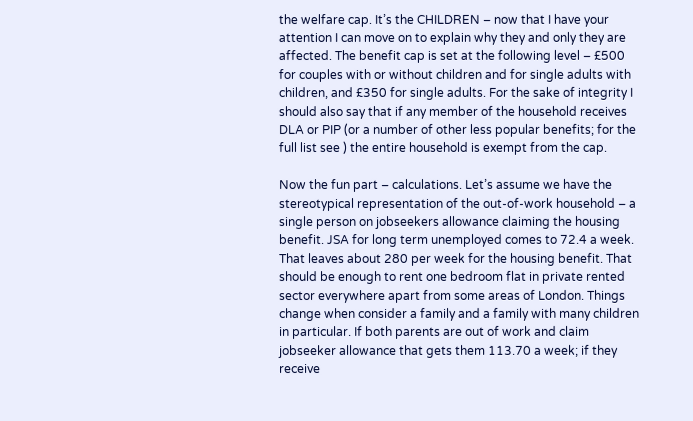the welfare cap. It’s the CHILDREN – now that I have your attention I can move on to explain why they and only they are affected. The benefit cap is set at the following level – £500 for couples with or without children and for single adults with children, and £350 for single adults. For the sake of integrity I should also say that if any member of the household receives DLA or PIP (or a number of other less popular benefits; for the full list see ) the entire household is exempt from the cap.

Now the fun part – calculations. Let’s assume we have the stereotypical representation of the out-of-work household – a single person on jobseekers allowance claiming the housing benefit. JSA for long term unemployed comes to 72.4 a week. That leaves about 280 per week for the housing benefit. That should be enough to rent one bedroom flat in private rented sector everywhere apart from some areas of London. Things change when consider a family and a family with many children in particular. If both parents are out of work and claim jobseeker allowance that gets them 113.70 a week; if they receive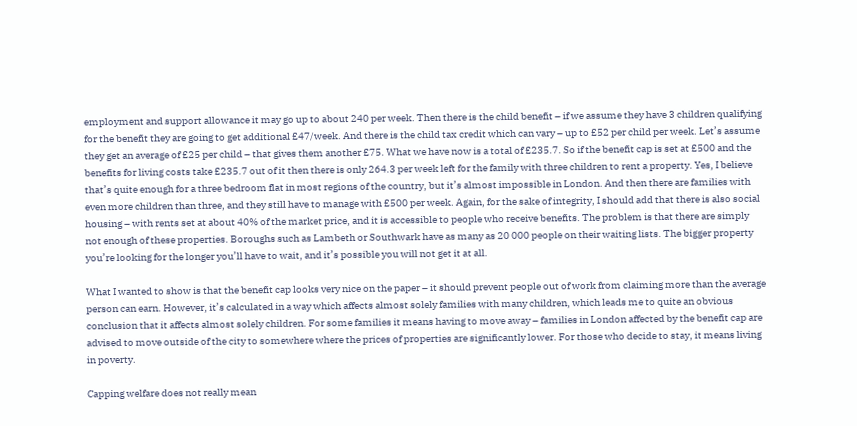employment and support allowance it may go up to about 240 per week. Then there is the child benefit – if we assume they have 3 children qualifying for the benefit they are going to get additional £47/week. And there is the child tax credit which can vary – up to £52 per child per week. Let’s assume they get an average of £25 per child – that gives them another £75. What we have now is a total of £235.7. So if the benefit cap is set at £500 and the benefits for living costs take £235.7 out of it then there is only 264.3 per week left for the family with three children to rent a property. Yes, I believe that’s quite enough for a three bedroom flat in most regions of the country, but it’s almost impossible in London. And then there are families with even more children than three, and they still have to manage with £500 per week. Again, for the sake of integrity, I should add that there is also social housing – with rents set at about 40% of the market price, and it is accessible to people who receive benefits. The problem is that there are simply not enough of these properties. Boroughs such as Lambeth or Southwark have as many as 20 000 people on their waiting lists. The bigger property you’re looking for the longer you’ll have to wait, and it’s possible you will not get it at all.

What I wanted to show is that the benefit cap looks very nice on the paper – it should prevent people out of work from claiming more than the average person can earn. However, it’s calculated in a way which affects almost solely families with many children, which leads me to quite an obvious conclusion that it affects almost solely children. For some families it means having to move away – families in London affected by the benefit cap are advised to move outside of the city to somewhere where the prices of properties are significantly lower. For those who decide to stay, it means living in poverty.

Capping welfare does not really mean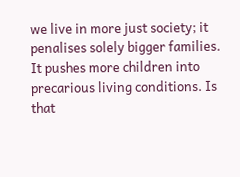we live in more just society; it penalises solely bigger families. It pushes more children into precarious living conditions. Is that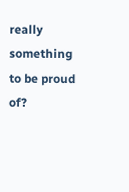really something to be proud of?